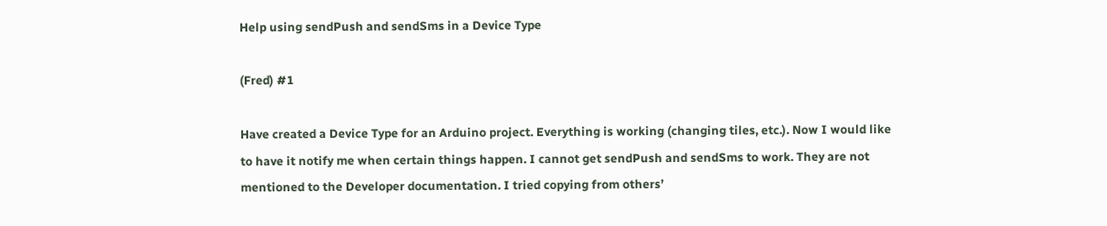Help using sendPush and sendSms in a Device Type

(Fred) #1

Have created a Device Type for an Arduino project. Everything is working (changing tiles, etc.). Now I would like to have it notify me when certain things happen. I cannot get sendPush and sendSms to work. They are not mentioned to the Developer documentation. I tried copying from others’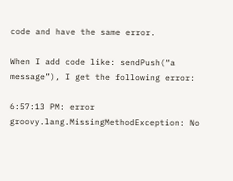code and have the same error.

When I add code like: sendPush(“a message”), I get the following error:

6:57:13 PM: error
groovy.lang.MissingMethodException: No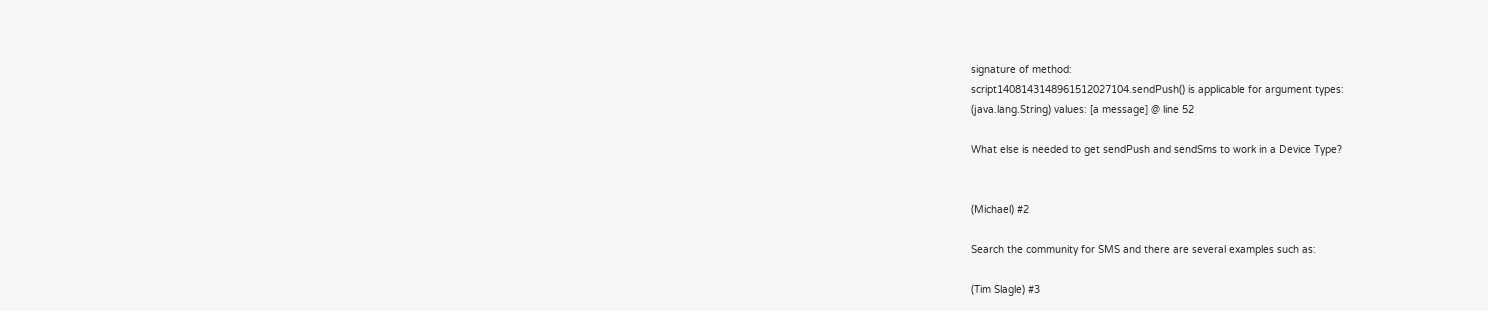signature of method:
script1408143148961512027104.sendPush() is applicable for argument types:
(java.lang.String) values: [a message] @ line 52

What else is needed to get sendPush and sendSms to work in a Device Type?


(Michael) #2

Search the community for SMS and there are several examples such as:

(Tim Slagle) #3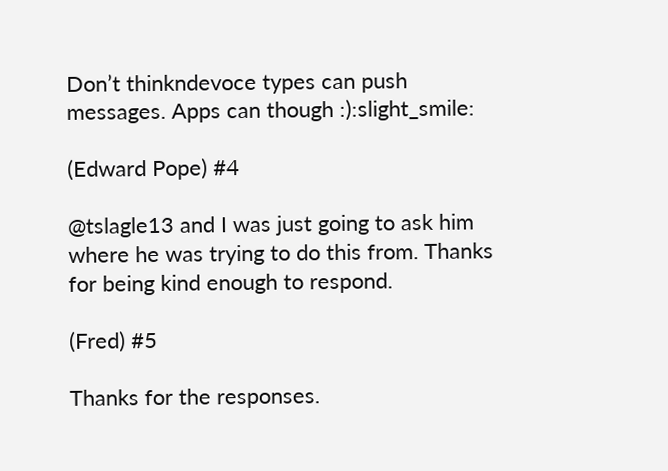Don’t thinkndevoce types can push messages. Apps can though :):slight_smile:

(Edward Pope) #4

@tslagle13 and I was just going to ask him where he was trying to do this from. Thanks for being kind enough to respond.

(Fred) #5

Thanks for the responses.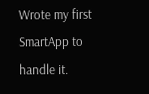Wrote my first SmartApp to handle it.